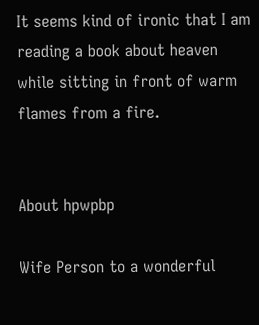It seems kind of ironic that I am reading a book about heaven while sitting in front of warm flames from a fire.


About hpwpbp

Wife Person to a wonderful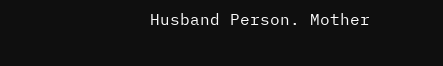Husband Person. Mother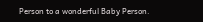Person to a wonderful Baby Person.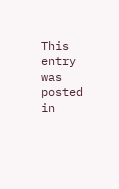This entry was posted in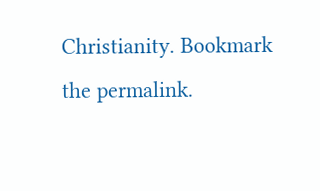Christianity. Bookmark the permalink.